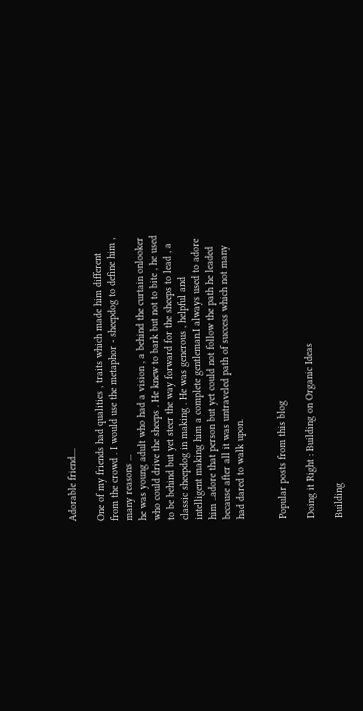Adorable friend....

One of my friends had qualities , traits which made him different from the crowd . I would use the metaphor - sheepdog to define him , many reasons ...
he was young adult who had a vision , a behind the curtain onlooker who could drive the sheeps . He knew to bark but not to bite , he used to be behind but yet steer the way forward for the sheeps to lead , a classic sheepdog in making . He was generous , helpful and intelligent making him a complete gentleman.I always used to adore him ..adore that person but yet could not follow the path he leaded because after all it was untraveled path of success which not many had dared to walk upon.


Popular posts from this blog

Doing it Right : Building on Organic Ideas

Building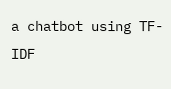a chatbot using TF-IDF